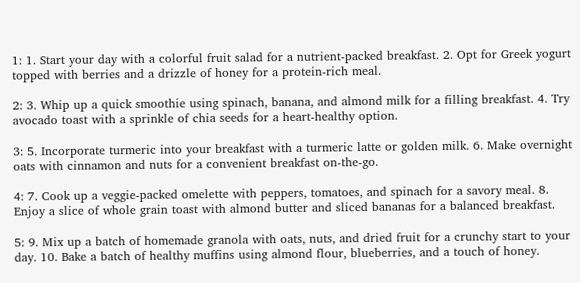1: 1. Start your day with a colorful fruit salad for a nutrient-packed breakfast. 2. Opt for Greek yogurt topped with berries and a drizzle of honey for a protein-rich meal.

2: 3. Whip up a quick smoothie using spinach, banana, and almond milk for a filling breakfast. 4. Try avocado toast with a sprinkle of chia seeds for a heart-healthy option.

3: 5. Incorporate turmeric into your breakfast with a turmeric latte or golden milk. 6. Make overnight oats with cinnamon and nuts for a convenient breakfast on-the-go.

4: 7. Cook up a veggie-packed omelette with peppers, tomatoes, and spinach for a savory meal. 8. Enjoy a slice of whole grain toast with almond butter and sliced bananas for a balanced breakfast.

5: 9. Mix up a batch of homemade granola with oats, nuts, and dried fruit for a crunchy start to your day. 10. Bake a batch of healthy muffins using almond flour, blueberries, and a touch of honey.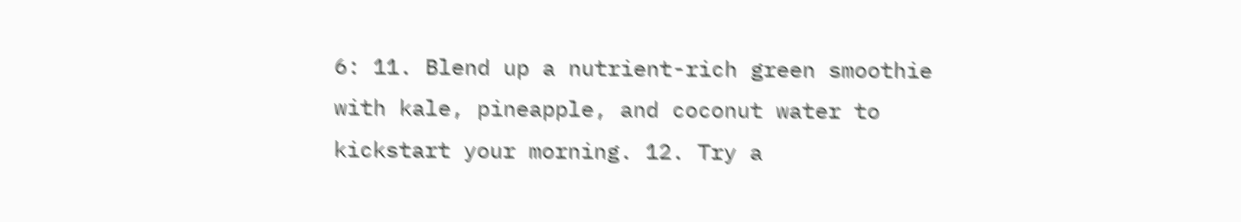6: 11. Blend up a nutrient-rich green smoothie with kale, pineapple, and coconut water to kickstart your morning. 12. Try a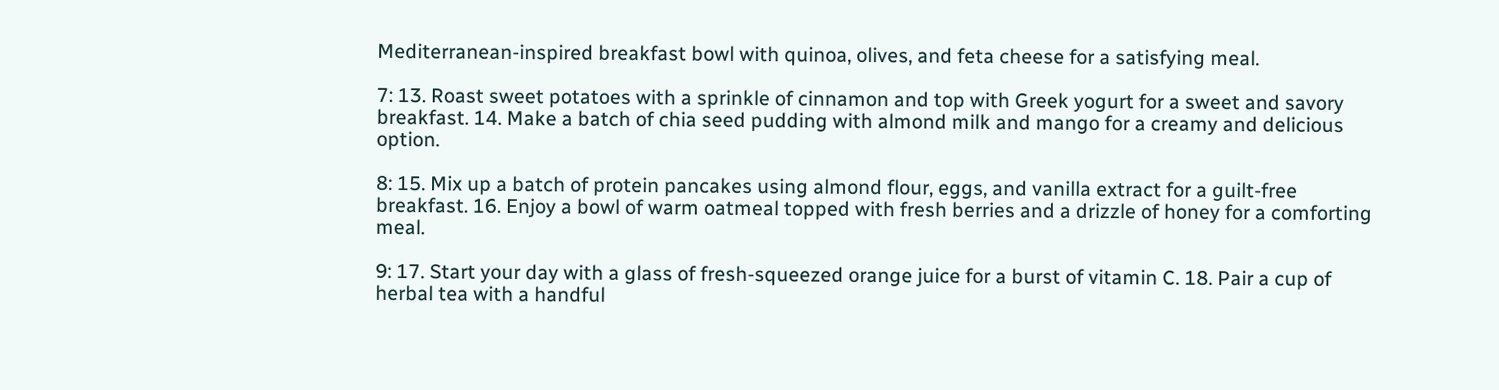Mediterranean-inspired breakfast bowl with quinoa, olives, and feta cheese for a satisfying meal.

7: 13. Roast sweet potatoes with a sprinkle of cinnamon and top with Greek yogurt for a sweet and savory breakfast. 14. Make a batch of chia seed pudding with almond milk and mango for a creamy and delicious option.

8: 15. Mix up a batch of protein pancakes using almond flour, eggs, and vanilla extract for a guilt-free breakfast. 16. Enjoy a bowl of warm oatmeal topped with fresh berries and a drizzle of honey for a comforting meal.

9: 17. Start your day with a glass of fresh-squeezed orange juice for a burst of vitamin C. 18. Pair a cup of herbal tea with a handful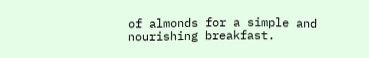of almonds for a simple and nourishing breakfast.